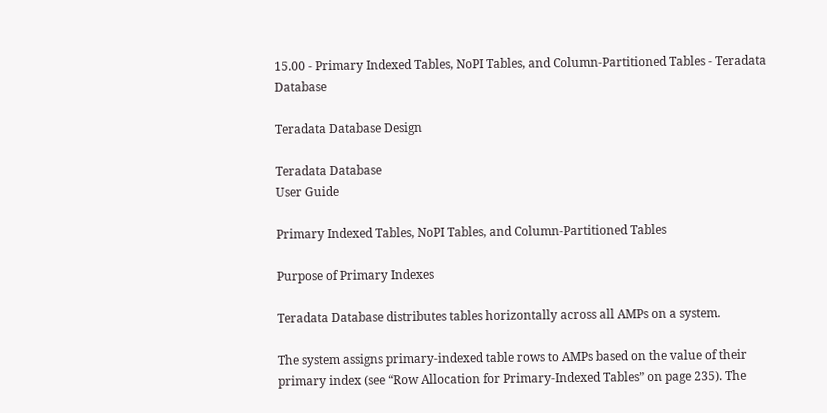15.00 - Primary Indexed Tables, NoPI Tables, and Column-Partitioned Tables - Teradata Database

Teradata Database Design

Teradata Database
User Guide

Primary Indexed Tables, NoPI Tables, and Column‑Partitioned Tables

Purpose of Primary Indexes

Teradata Database distributes tables horizontally across all AMPs on a system.

The system assigns primary‑indexed table rows to AMPs based on the value of their primary index (see “Row Allocation for Primary‑Indexed Tables” on page 235). The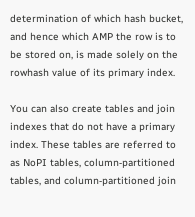determination of which hash bucket, and hence which AMP the row is to be stored on, is made solely on the rowhash value of its primary index.

You can also create tables and join indexes that do not have a primary index. These tables are referred to as NoPI tables, column‑partitioned tables, and column‑partitioned join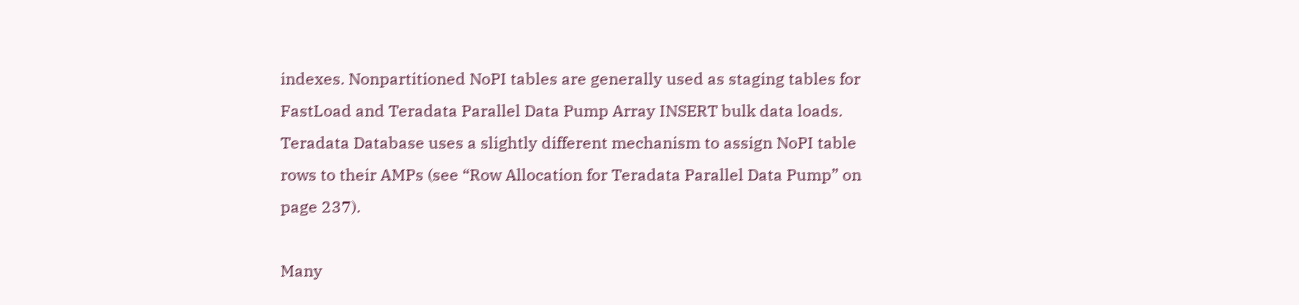indexes. Nonpartitioned NoPI tables are generally used as staging tables for FastLoad and Teradata Parallel Data Pump Array INSERT bulk data loads. Teradata Database uses a slightly different mechanism to assign NoPI table rows to their AMPs (see “Row Allocation for Teradata Parallel Data Pump” on page 237).

Many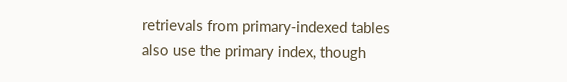retrievals from primary‑indexed tables also use the primary index, though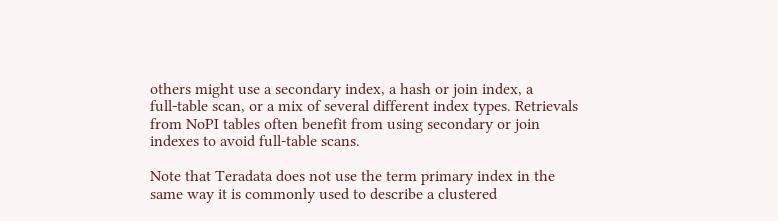others might use a secondary index, a hash or join index, a full‑table scan, or a mix of several different index types. Retrievals from NoPI tables often benefit from using secondary or join indexes to avoid full‑table scans.

Note that Teradata does not use the term primary index in the same way it is commonly used to describe a clustered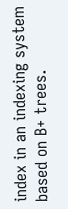index in an indexing system based on B+ trees.